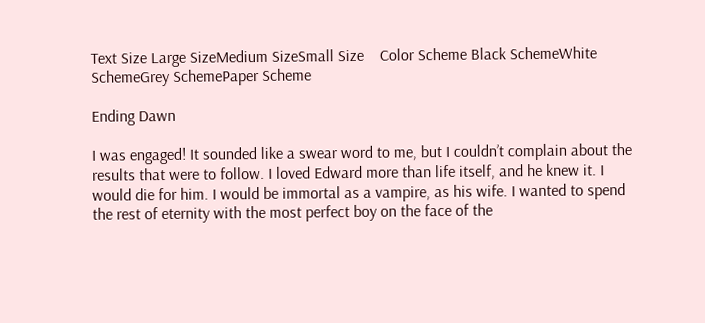Text Size Large SizeMedium SizeSmall Size    Color Scheme Black SchemeWhite SchemeGrey SchemePaper Scheme

Ending Dawn

I was engaged! It sounded like a swear word to me, but I couldn’t complain about the results that were to follow. I loved Edward more than life itself, and he knew it. I would die for him. I would be immortal as a vampire, as his wife. I wanted to spend the rest of eternity with the most perfect boy on the face of the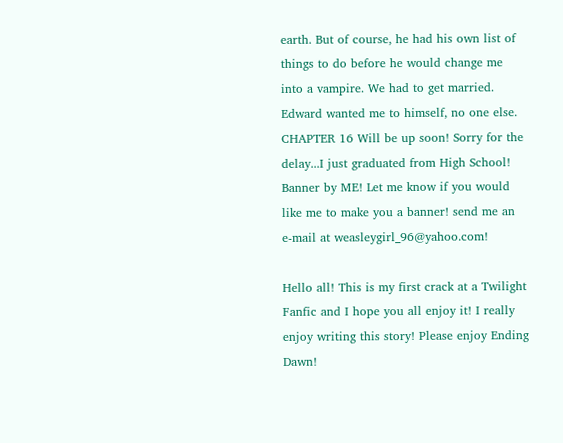earth. But of course, he had his own list of things to do before he would change me into a vampire. We had to get married. Edward wanted me to himself, no one else. CHAPTER 16 Will be up soon! Sorry for the delay...I just graduated from High School!  Banner by ME! Let me know if you would like me to make you a banner! send me an e-mail at weasleygirl_96@yahoo.com!

Hello all! This is my first crack at a Twilight Fanfic and I hope you all enjoy it! I really enjoy writing this story! Please enjoy Ending Dawn!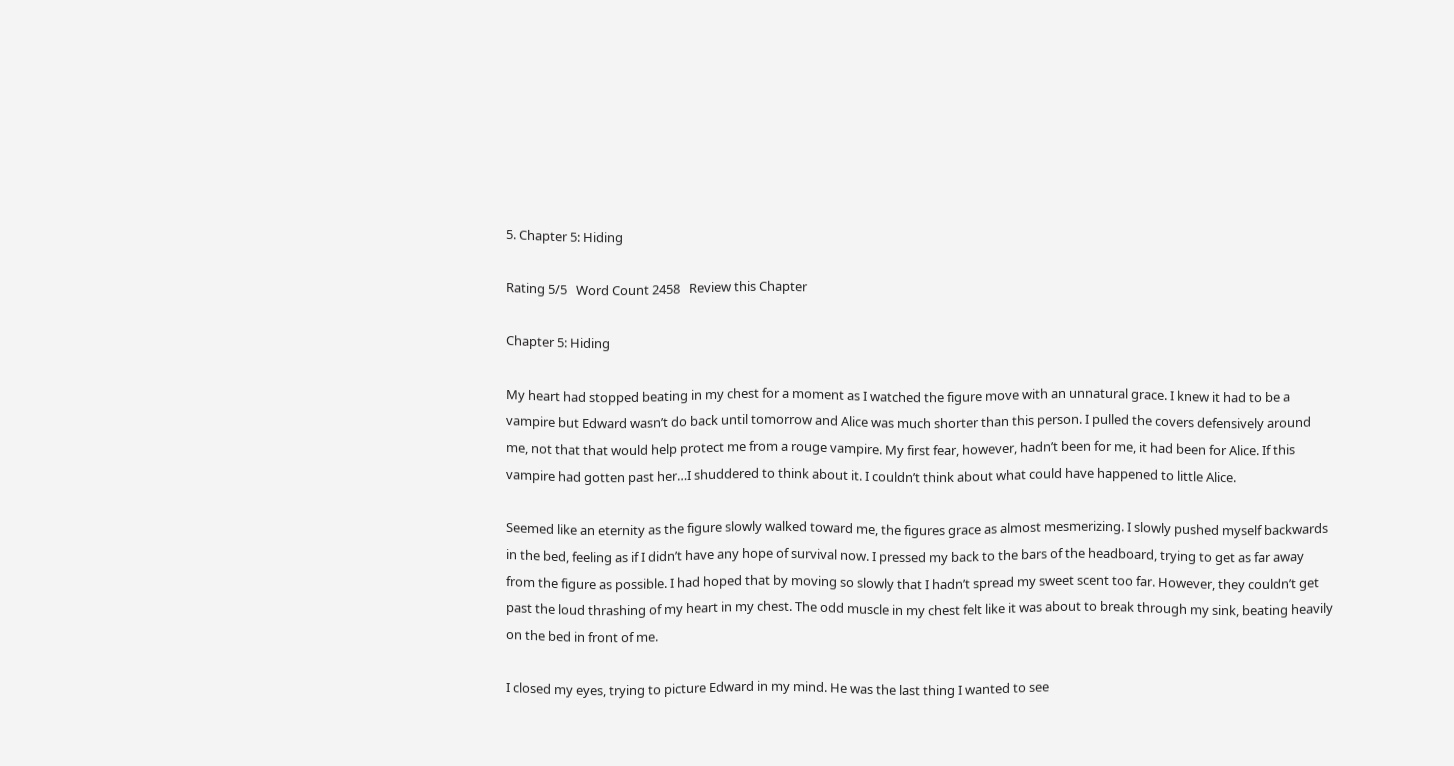5. Chapter 5: Hiding

Rating 5/5   Word Count 2458   Review this Chapter

Chapter 5: Hiding

My heart had stopped beating in my chest for a moment as I watched the figure move with an unnatural grace. I knew it had to be a vampire but Edward wasn’t do back until tomorrow and Alice was much shorter than this person. I pulled the covers defensively around me, not that that would help protect me from a rouge vampire. My first fear, however, hadn’t been for me, it had been for Alice. If this vampire had gotten past her…I shuddered to think about it. I couldn’t think about what could have happened to little Alice.

Seemed like an eternity as the figure slowly walked toward me, the figures grace as almost mesmerizing. I slowly pushed myself backwards in the bed, feeling as if I didn’t have any hope of survival now. I pressed my back to the bars of the headboard, trying to get as far away from the figure as possible. I had hoped that by moving so slowly that I hadn’t spread my sweet scent too far. However, they couldn’t get past the loud thrashing of my heart in my chest. The odd muscle in my chest felt like it was about to break through my sink, beating heavily on the bed in front of me.

I closed my eyes, trying to picture Edward in my mind. He was the last thing I wanted to see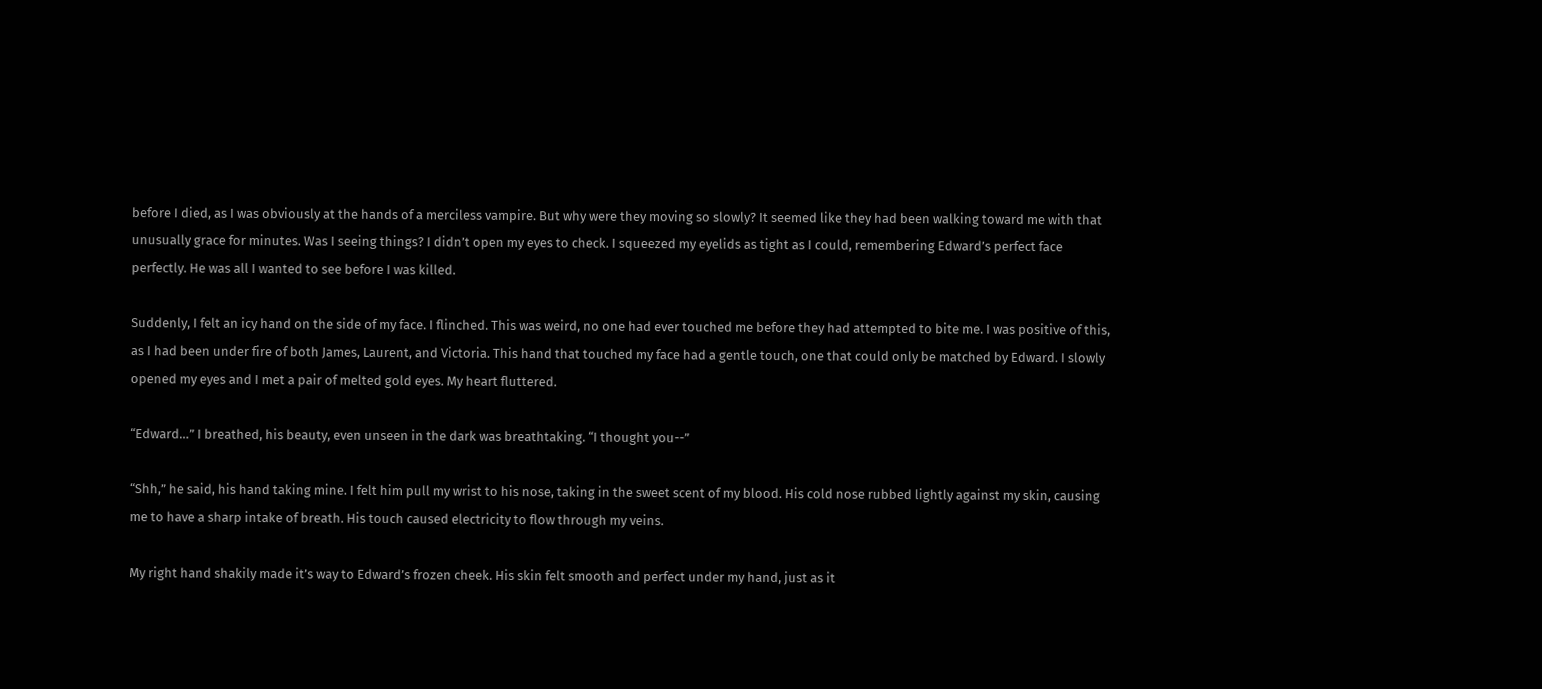before I died, as I was obviously at the hands of a merciless vampire. But why were they moving so slowly? It seemed like they had been walking toward me with that unusually grace for minutes. Was I seeing things? I didn’t open my eyes to check. I squeezed my eyelids as tight as I could, remembering Edward’s perfect face perfectly. He was all I wanted to see before I was killed.

Suddenly, I felt an icy hand on the side of my face. I flinched. This was weird, no one had ever touched me before they had attempted to bite me. I was positive of this, as I had been under fire of both James, Laurent, and Victoria. This hand that touched my face had a gentle touch, one that could only be matched by Edward. I slowly opened my eyes and I met a pair of melted gold eyes. My heart fluttered.

“Edward…” I breathed, his beauty, even unseen in the dark was breathtaking. “I thought you--”

“Shh,” he said, his hand taking mine. I felt him pull my wrist to his nose, taking in the sweet scent of my blood. His cold nose rubbed lightly against my skin, causing me to have a sharp intake of breath. His touch caused electricity to flow through my veins.

My right hand shakily made it’s way to Edward’s frozen cheek. His skin felt smooth and perfect under my hand, just as it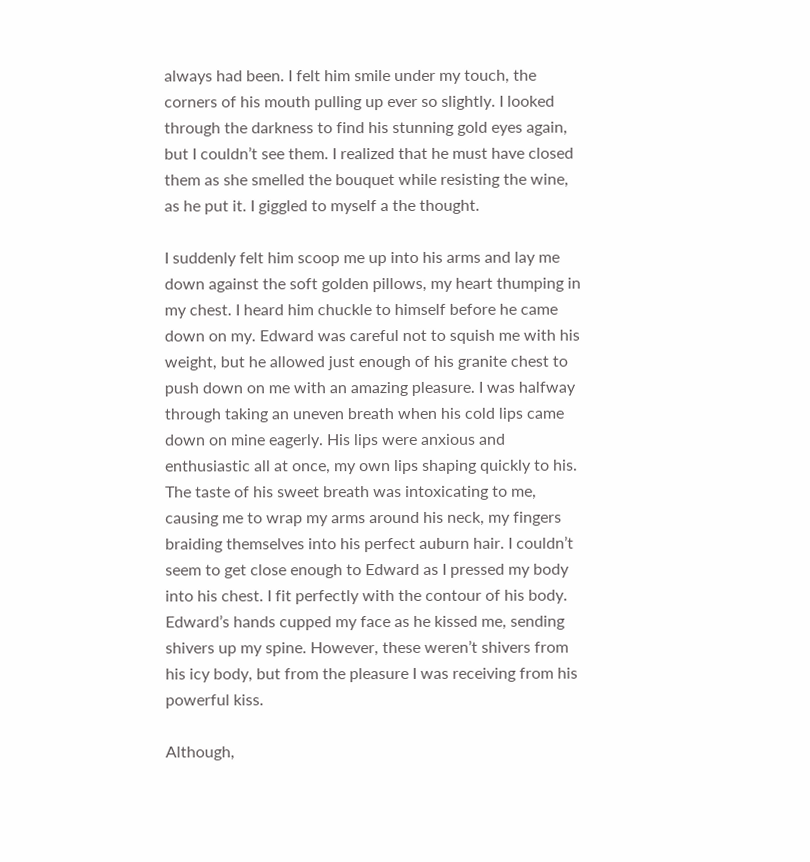always had been. I felt him smile under my touch, the corners of his mouth pulling up ever so slightly. I looked through the darkness to find his stunning gold eyes again, but I couldn’t see them. I realized that he must have closed them as she smelled the bouquet while resisting the wine, as he put it. I giggled to myself a the thought.

I suddenly felt him scoop me up into his arms and lay me down against the soft golden pillows, my heart thumping in my chest. I heard him chuckle to himself before he came down on my. Edward was careful not to squish me with his weight, but he allowed just enough of his granite chest to push down on me with an amazing pleasure. I was halfway through taking an uneven breath when his cold lips came down on mine eagerly. His lips were anxious and enthusiastic all at once, my own lips shaping quickly to his. The taste of his sweet breath was intoxicating to me, causing me to wrap my arms around his neck, my fingers braiding themselves into his perfect auburn hair. I couldn’t seem to get close enough to Edward as I pressed my body into his chest. I fit perfectly with the contour of his body. Edward’s hands cupped my face as he kissed me, sending shivers up my spine. However, these weren’t shivers from his icy body, but from the pleasure I was receiving from his powerful kiss.

Although,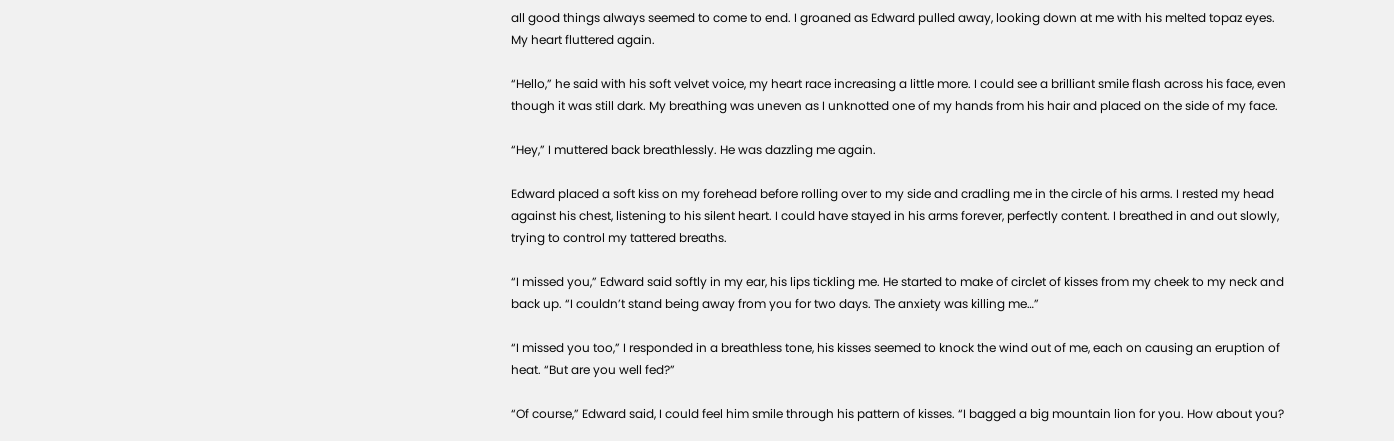all good things always seemed to come to end. I groaned as Edward pulled away, looking down at me with his melted topaz eyes. My heart fluttered again.

“Hello,” he said with his soft velvet voice, my heart race increasing a little more. I could see a brilliant smile flash across his face, even though it was still dark. My breathing was uneven as I unknotted one of my hands from his hair and placed on the side of my face.

“Hey,” I muttered back breathlessly. He was dazzling me again.

Edward placed a soft kiss on my forehead before rolling over to my side and cradling me in the circle of his arms. I rested my head against his chest, listening to his silent heart. I could have stayed in his arms forever, perfectly content. I breathed in and out slowly, trying to control my tattered breaths.

“I missed you,” Edward said softly in my ear, his lips tickling me. He started to make of circlet of kisses from my cheek to my neck and back up. “I couldn’t stand being away from you for two days. The anxiety was killing me…”

“I missed you too,” I responded in a breathless tone, his kisses seemed to knock the wind out of me, each on causing an eruption of heat. “But are you well fed?”

“Of course,” Edward said, I could feel him smile through his pattern of kisses. “I bagged a big mountain lion for you. How about you?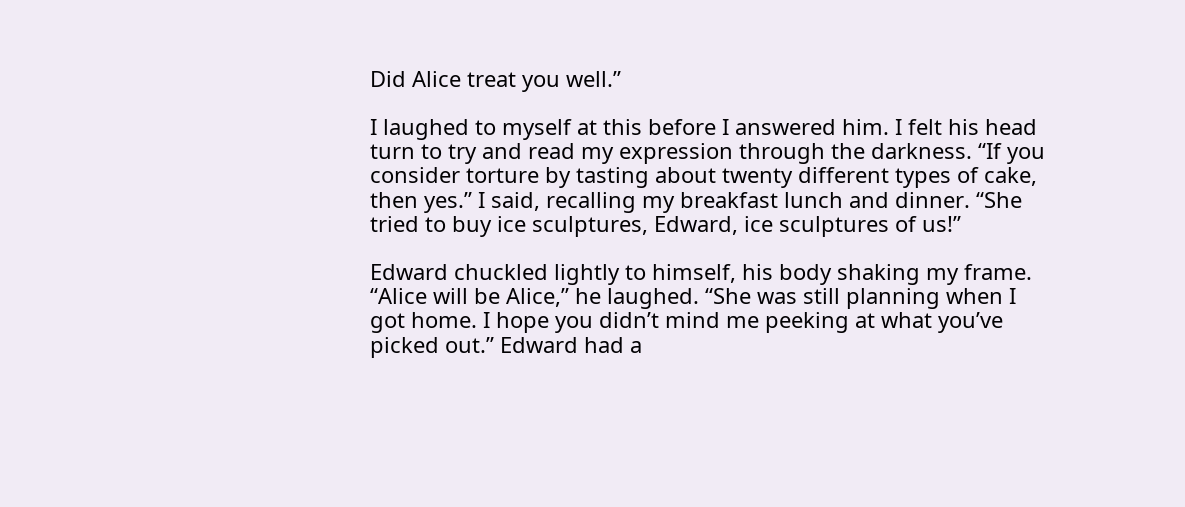Did Alice treat you well.”

I laughed to myself at this before I answered him. I felt his head turn to try and read my expression through the darkness. “If you consider torture by tasting about twenty different types of cake, then yes.” I said, recalling my breakfast lunch and dinner. “She tried to buy ice sculptures, Edward, ice sculptures of us!”

Edward chuckled lightly to himself, his body shaking my frame. “Alice will be Alice,” he laughed. “She was still planning when I got home. I hope you didn’t mind me peeking at what you’ve picked out.” Edward had a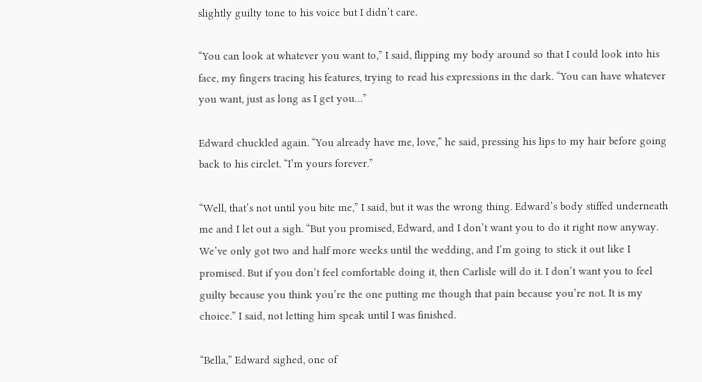slightly guilty tone to his voice but I didn’t care.

“You can look at whatever you want to,” I said, flipping my body around so that I could look into his face, my fingers tracing his features, trying to read his expressions in the dark. “You can have whatever you want, just as long as I get you…”

Edward chuckled again. “You already have me, love,” he said, pressing his lips to my hair before going back to his circlet. “I’m yours forever.”

“Well, that’s not until you bite me,” I said, but it was the wrong thing. Edward’s body stiffed underneath me and I let out a sigh. “But you promised, Edward, and I don’t want you to do it right now anyway. We’ve only got two and half more weeks until the wedding, and I’m going to stick it out like I promised. But if you don’t feel comfortable doing it, then Carlisle will do it. I don’t want you to feel guilty because you think you’re the one putting me though that pain because you’re not. It is my choice.” I said, not letting him speak until I was finished.

“Bella,” Edward sighed, one of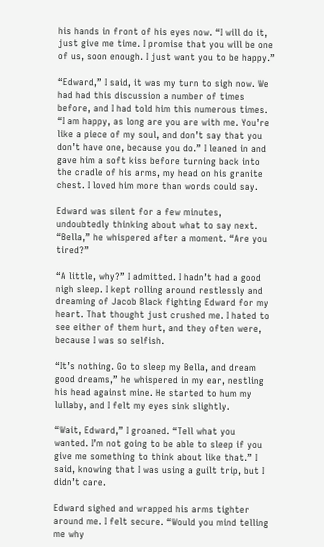his hands in front of his eyes now. “I will do it, just give me time. I promise that you will be one of us, soon enough. I just want you to be happy.”

“Edward,” I said, it was my turn to sigh now. We had had this discussion a number of times before, and I had told him this numerous times. “I am happy, as long are you are with me. You’re like a piece of my soul, and don’t say that you don’t have one, because you do.” I leaned in and gave him a soft kiss before turning back into the cradle of his arms, my head on his granite chest. I loved him more than words could say.

Edward was silent for a few minutes, undoubtedly thinking about what to say next. “Bella,” he whispered after a moment. “Are you tired?”

“A little, why?” I admitted. I hadn’t had a good nigh sleep. I kept rolling around restlessly and dreaming of Jacob Black fighting Edward for my heart. That thought just crushed me. I hated to see either of them hurt, and they often were, because I was so selfish.

“It’s nothing. Go to sleep my Bella, and dream good dreams,” he whispered in my ear, nestling his head against mine. He started to hum my lullaby, and I felt my eyes sink slightly.

“Wait, Edward,” I groaned. “Tell what you wanted. I’m not going to be able to sleep if you give me something to think about like that.” I said, knowing that I was using a guilt trip, but I didn’t care.

Edward sighed and wrapped his arms tighter around me. I felt secure. “Would you mind telling me why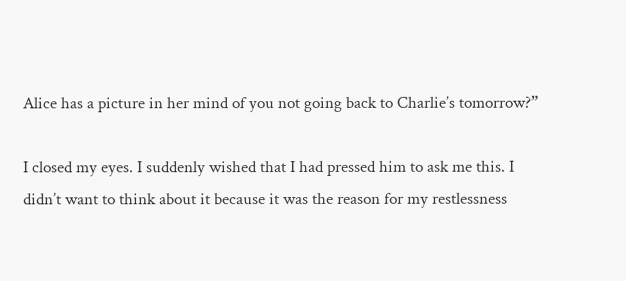Alice has a picture in her mind of you not going back to Charlie’s tomorrow?”

I closed my eyes. I suddenly wished that I had pressed him to ask me this. I didn’t want to think about it because it was the reason for my restlessness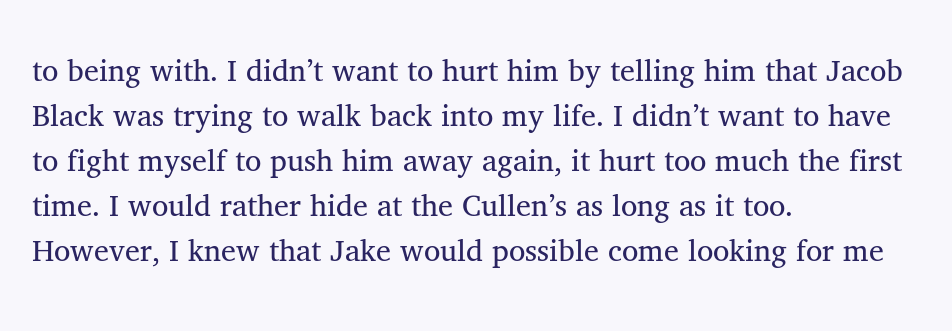to being with. I didn’t want to hurt him by telling him that Jacob Black was trying to walk back into my life. I didn’t want to have to fight myself to push him away again, it hurt too much the first time. I would rather hide at the Cullen’s as long as it too. However, I knew that Jake would possible come looking for me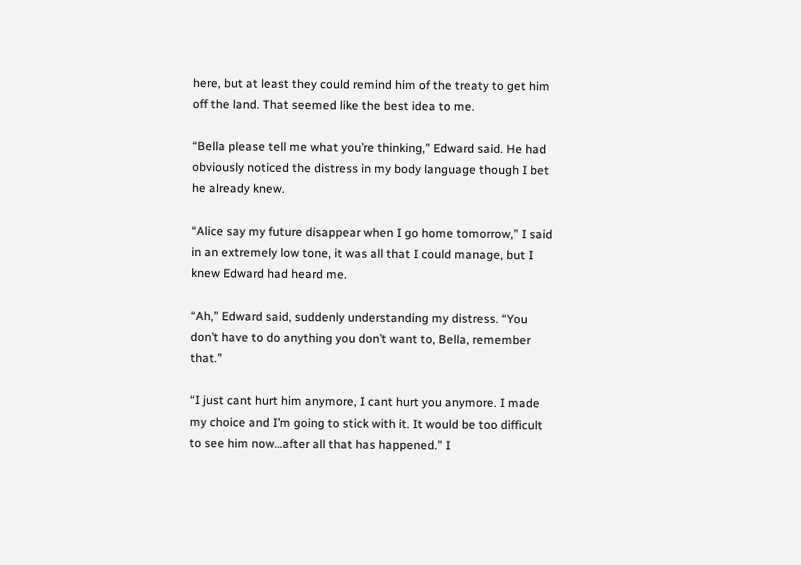here, but at least they could remind him of the treaty to get him off the land. That seemed like the best idea to me.

“Bella please tell me what you’re thinking,” Edward said. He had obviously noticed the distress in my body language though I bet he already knew.

“Alice say my future disappear when I go home tomorrow,” I said in an extremely low tone, it was all that I could manage, but I knew Edward had heard me.

“Ah,” Edward said, suddenly understanding my distress. “You don’t have to do anything you don’t want to, Bella, remember that.”

“I just cant hurt him anymore, I cant hurt you anymore. I made my choice and I’m going to stick with it. It would be too difficult to see him now…after all that has happened.” I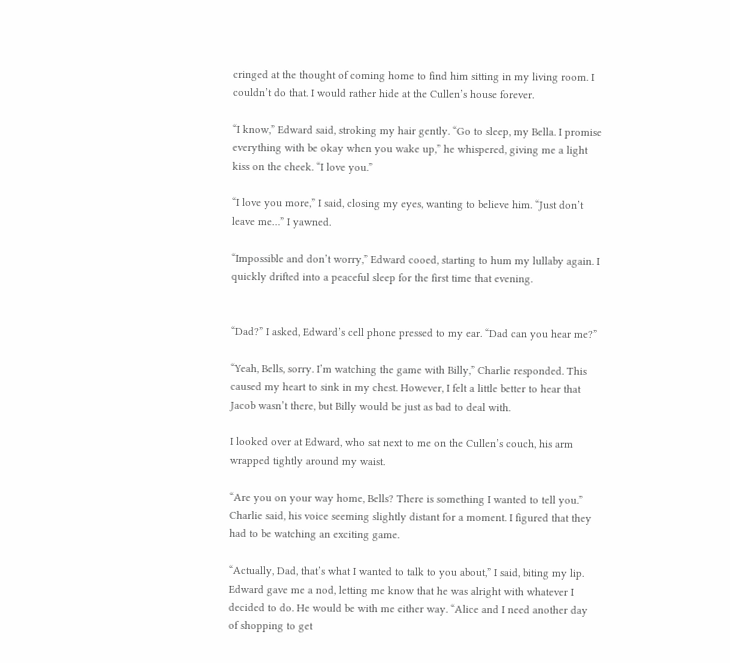cringed at the thought of coming home to find him sitting in my living room. I couldn’t do that. I would rather hide at the Cullen’s house forever.

“I know,” Edward said, stroking my hair gently. “Go to sleep, my Bella. I promise everything with be okay when you wake up,” he whispered, giving me a light kiss on the cheek. “I love you.”

“I love you more,” I said, closing my eyes, wanting to believe him. “Just don’t leave me…” I yawned.

“Impossible and don’t worry,” Edward cooed, starting to hum my lullaby again. I quickly drifted into a peaceful sleep for the first time that evening.


“Dad?” I asked, Edward’s cell phone pressed to my ear. “Dad can you hear me?”

“Yeah, Bells, sorry. I’m watching the game with Billy,” Charlie responded. This caused my heart to sink in my chest. However, I felt a little better to hear that Jacob wasn’t there, but Billy would be just as bad to deal with.

I looked over at Edward, who sat next to me on the Cullen’s couch, his arm wrapped tightly around my waist.

“Are you on your way home, Bells? There is something I wanted to tell you.” Charlie said, his voice seeming slightly distant for a moment. I figured that they had to be watching an exciting game.

“Actually, Dad, that’s what I wanted to talk to you about,” I said, biting my lip. Edward gave me a nod, letting me know that he was alright with whatever I decided to do. He would be with me either way. “Alice and I need another day of shopping to get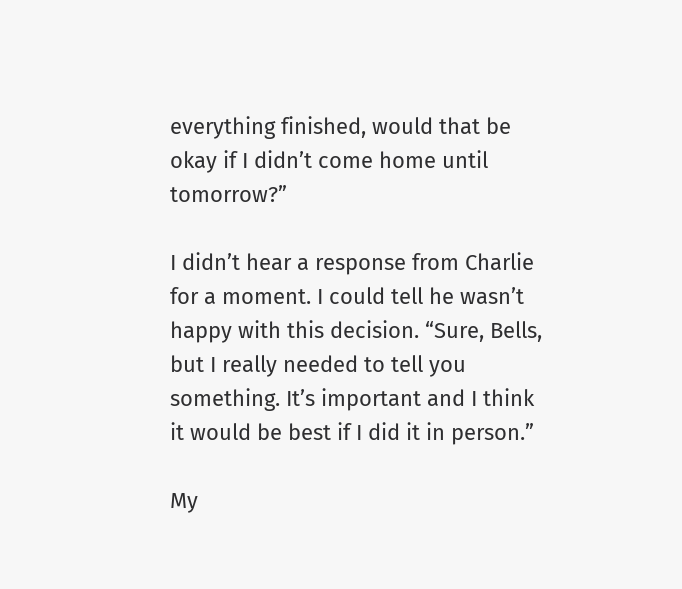everything finished, would that be okay if I didn’t come home until tomorrow?”

I didn’t hear a response from Charlie for a moment. I could tell he wasn’t happy with this decision. “Sure, Bells, but I really needed to tell you something. It’s important and I think it would be best if I did it in person.”

My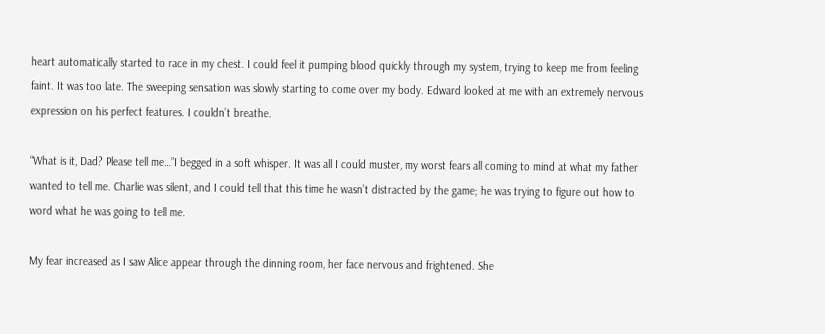heart automatically started to race in my chest. I could feel it pumping blood quickly through my system, trying to keep me from feeling faint. It was too late. The sweeping sensation was slowly starting to come over my body. Edward looked at me with an extremely nervous expression on his perfect features. I couldn’t breathe.

“What is it, Dad? Please tell me…”I begged in a soft whisper. It was all I could muster, my worst fears all coming to mind at what my father wanted to tell me. Charlie was silent, and I could tell that this time he wasn’t distracted by the game; he was trying to figure out how to word what he was going to tell me.

My fear increased as I saw Alice appear through the dinning room, her face nervous and frightened. She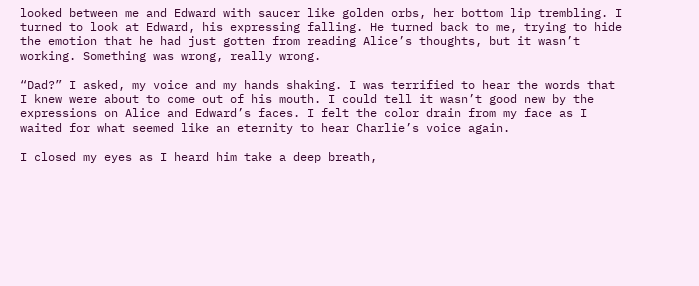looked between me and Edward with saucer like golden orbs, her bottom lip trembling. I turned to look at Edward, his expressing falling. He turned back to me, trying to hide the emotion that he had just gotten from reading Alice’s thoughts, but it wasn’t working. Something was wrong, really wrong.

“Dad?” I asked, my voice and my hands shaking. I was terrified to hear the words that I knew were about to come out of his mouth. I could tell it wasn’t good new by the expressions on Alice and Edward’s faces. I felt the color drain from my face as I waited for what seemed like an eternity to hear Charlie’s voice again.

I closed my eyes as I heard him take a deep breath,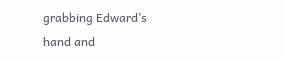grabbing Edward’s hand and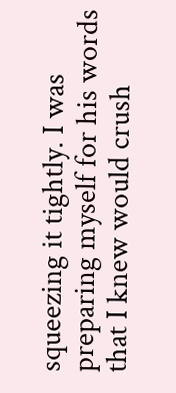squeezing it tightly. I was preparing myself for his words that I knew would crush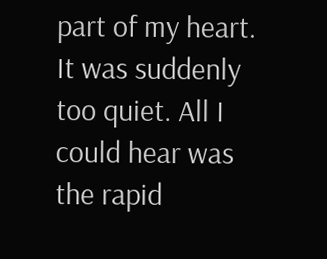part of my heart. It was suddenly too quiet. All I could hear was the rapid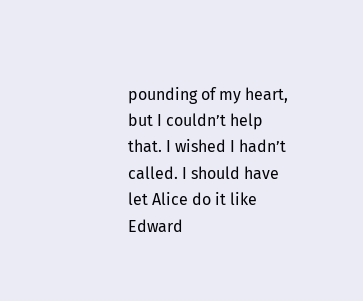pounding of my heart, but I couldn’t help that. I wished I hadn’t called. I should have let Alice do it like Edward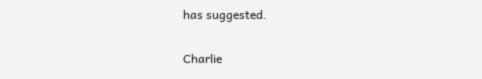has suggested.

Charlie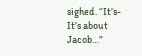sighed. “It’s-It’s about Jacob…”